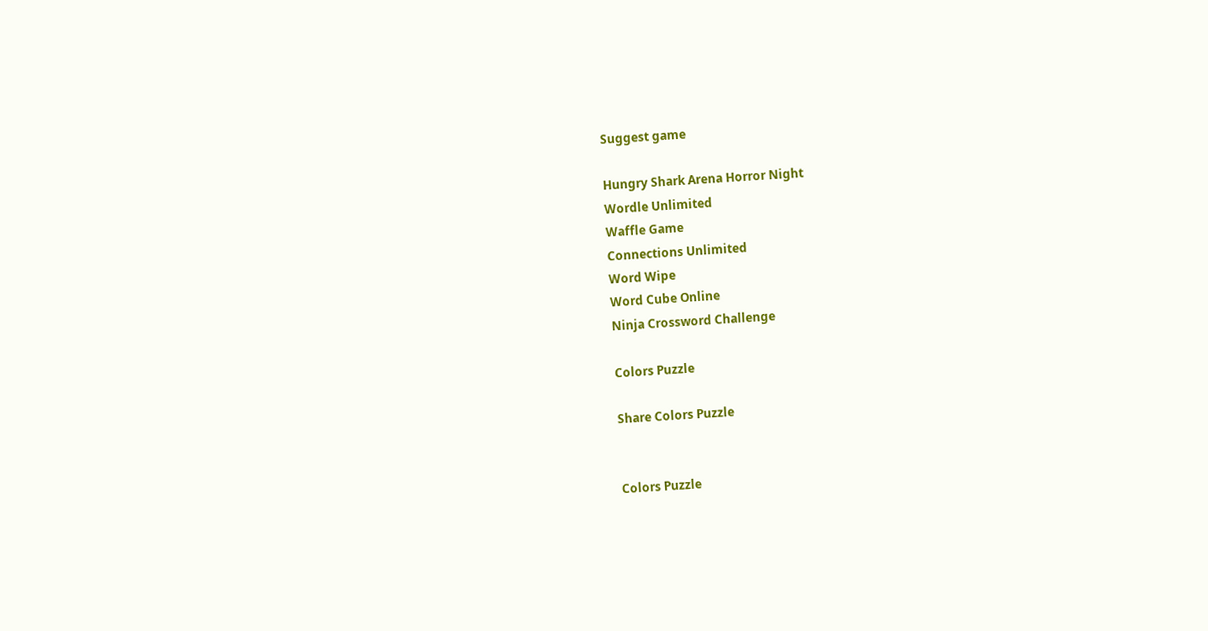Suggest game

Hungry Shark Arena Horror Night
Wordle Unlimited
Waffle Game
Connections Unlimited
Word Wipe
Word Cube Online
Ninja Crossword Challenge

Colors Puzzle

Share Colors Puzzle


Colors Puzzle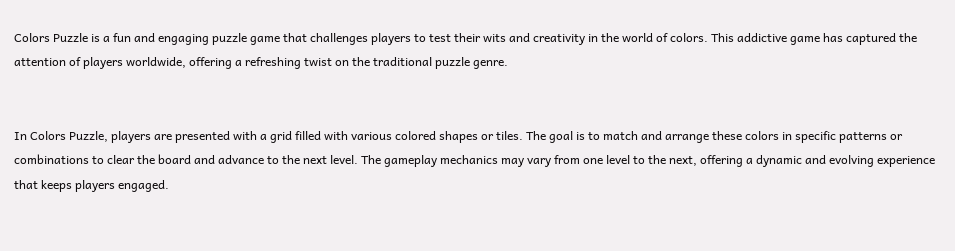Colors Puzzle is a fun and engaging puzzle game that challenges players to test their wits and creativity in the world of colors. This addictive game has captured the attention of players worldwide, offering a refreshing twist on the traditional puzzle genre.


In Colors Puzzle, players are presented with a grid filled with various colored shapes or tiles. The goal is to match and arrange these colors in specific patterns or combinations to clear the board and advance to the next level. The gameplay mechanics may vary from one level to the next, offering a dynamic and evolving experience that keeps players engaged.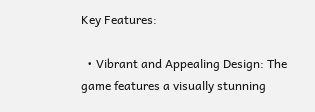Key Features:

  • Vibrant and Appealing Design: The game features a visually stunning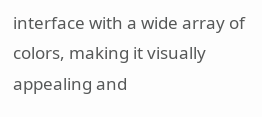interface with a wide array of colors, making it visually appealing and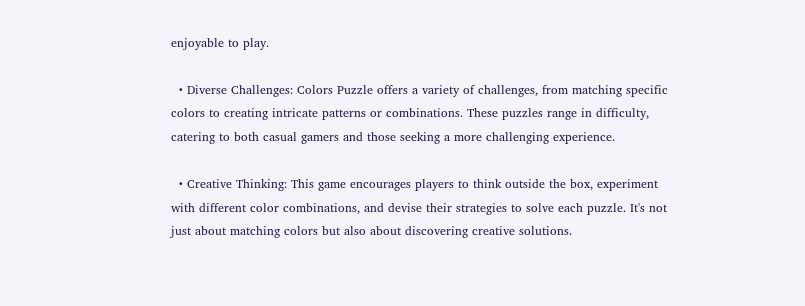enjoyable to play.

  • Diverse Challenges: Colors Puzzle offers a variety of challenges, from matching specific colors to creating intricate patterns or combinations. These puzzles range in difficulty, catering to both casual gamers and those seeking a more challenging experience.

  • Creative Thinking: This game encourages players to think outside the box, experiment with different color combinations, and devise their strategies to solve each puzzle. It's not just about matching colors but also about discovering creative solutions.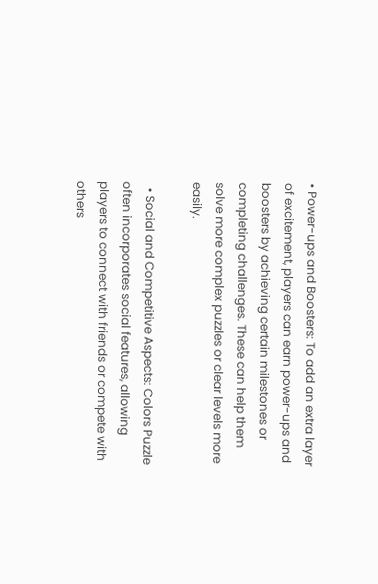• Power-ups and Boosters: To add an extra layer of excitement, players can earn power-ups and boosters by achieving certain milestones or completing challenges. These can help them solve more complex puzzles or clear levels more easily.

  • Social and Competitive Aspects: Colors Puzzle often incorporates social features, allowing players to connect with friends or compete with others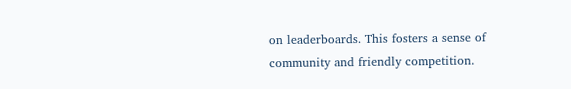on leaderboards. This fosters a sense of community and friendly competition.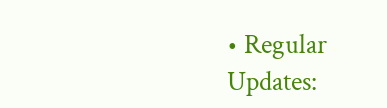• Regular Updates: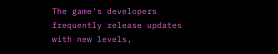The game's developers frequently release updates with new levels,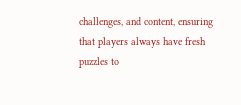challenges, and content, ensuring that players always have fresh puzzles to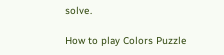solve.

How to play Colors Puzzle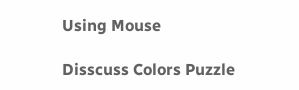Using Mouse

Disscuss Colors Puzzle